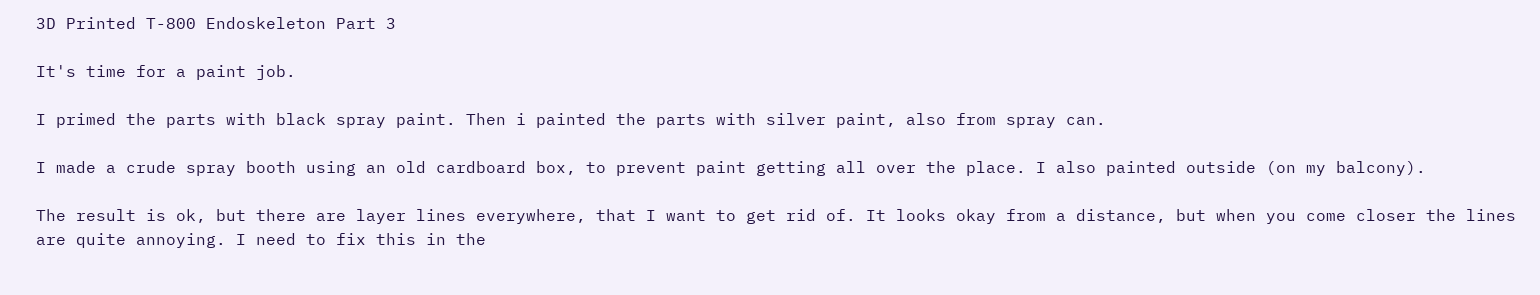3D Printed T-800 Endoskeleton Part 3

It's time for a paint job.

I primed the parts with black spray paint. Then i painted the parts with silver paint, also from spray can.

I made a crude spray booth using an old cardboard box, to prevent paint getting all over the place. I also painted outside (on my balcony).

The result is ok, but there are layer lines everywhere, that I want to get rid of. It looks okay from a distance, but when you come closer the lines are quite annoying. I need to fix this in the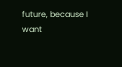future, because I want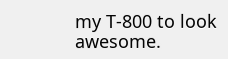my T-800 to look awesome.